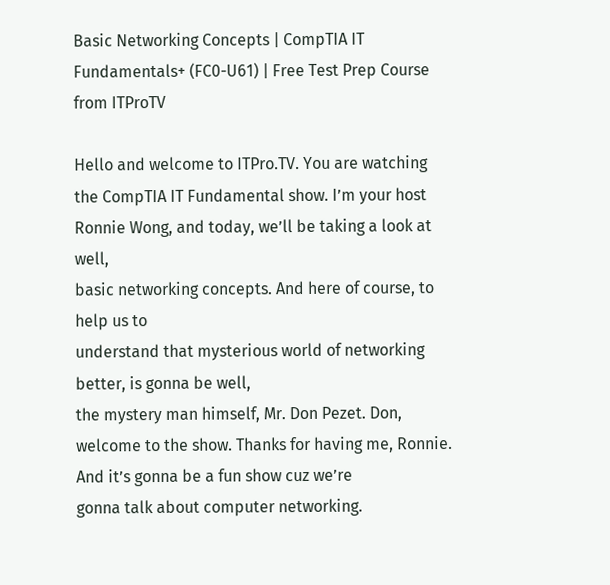Basic Networking Concepts | CompTIA IT Fundamentals+ (FC0-U61) | Free Test Prep Course from ITProTV

Hello and welcome to ITPro.TV. You are watching
the CompTIA IT Fundamental show. I’m your host Ronnie Wong, and today, we’ll be taking a look at well,
basic networking concepts. And here of course, to help us to
understand that mysterious world of networking better, is gonna be well,
the mystery man himself, Mr. Don Pezet. Don, welcome to the show. Thanks for having me, Ronnie. And it’s gonna be a fun show cuz we’re
gonna talk about computer networking.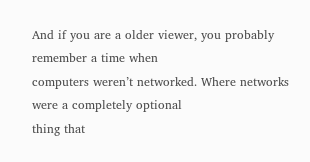And if you are a older viewer, you probably remember a time when
computers weren’t networked. Where networks were a completely optional
thing that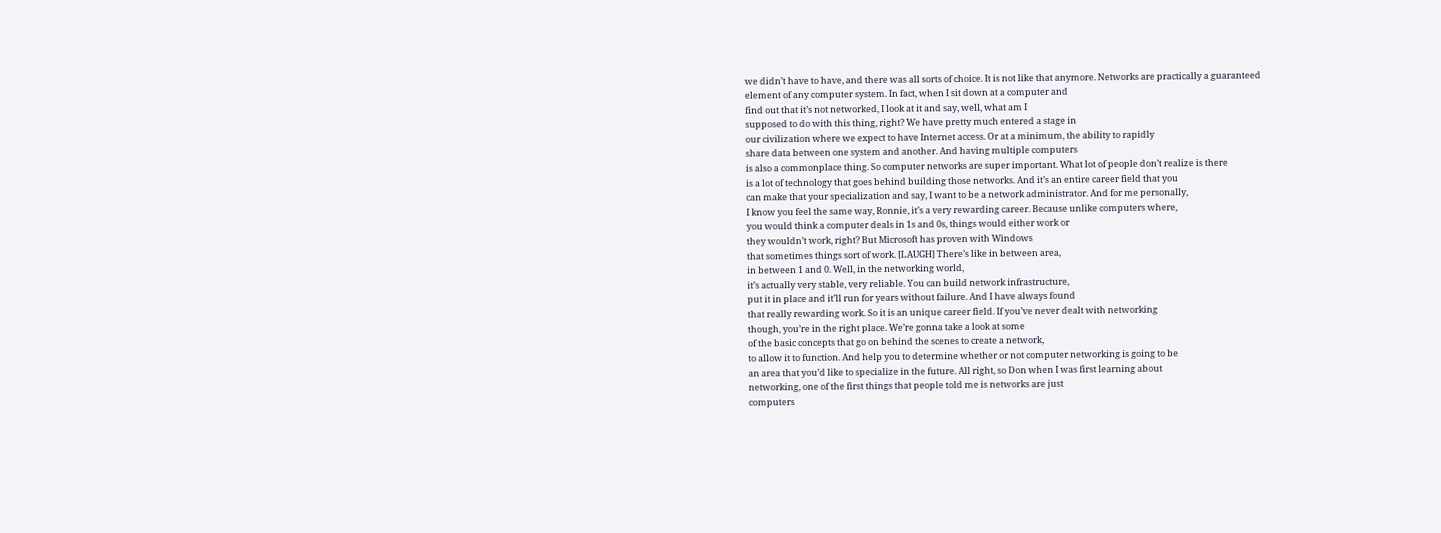we didn’t have to have, and there was all sorts of choice. It is not like that anymore. Networks are practically a guaranteed
element of any computer system. In fact, when I sit down at a computer and
find out that it’s not networked, I look at it and say, well, what am I
supposed to do with this thing, right? We have pretty much entered a stage in
our civilization where we expect to have Internet access. Or at a minimum, the ability to rapidly
share data between one system and another. And having multiple computers
is also a commonplace thing. So computer networks are super important. What lot of people don’t realize is there
is a lot of technology that goes behind building those networks. And it’s an entire career field that you
can make that your specialization and say, I want to be a network administrator. And for me personally,
I know you feel the same way, Ronnie, it’s a very rewarding career. Because unlike computers where,
you would think a computer deals in 1s and 0s, things would either work or
they wouldn’t work, right? But Microsoft has proven with Windows
that sometimes things sort of work. [LAUGH] There’s like in between area,
in between 1 and 0. Well, in the networking world,
it’s actually very stable, very reliable. You can build network infrastructure,
put it in place and it’ll run for years without failure. And I have always found
that really rewarding work. So it is an unique career field. If you’ve never dealt with networking
though, you’re in the right place. We’re gonna take a look at some
of the basic concepts that go on behind the scenes to create a network,
to allow it to function. And help you to determine whether or not computer networking is going to be
an area that you’d like to specialize in the future. All right, so Don when I was first learning about
networking, one of the first things that people told me is networks are just
computers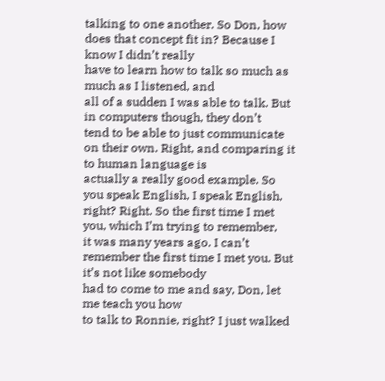talking to one another. So Don, how does that concept fit in? Because I know I didn’t really
have to learn how to talk so much as much as I listened, and
all of a sudden I was able to talk. But in computers though, they don’t
tend to be able to just communicate on their own. Right, and comparing it to human language is
actually a really good example. So you speak English, I speak English, right? Right. So the first time I met you, which I’m trying to remember,
it was many years ago. I can’t remember the first time I met you. But it’s not like somebody
had to come to me and say, Don, let me teach you how
to talk to Ronnie, right? I just walked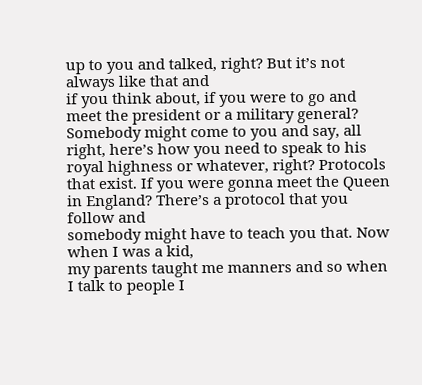up to you and talked, right? But it’s not always like that and
if you think about, if you were to go and
meet the president or a military general? Somebody might come to you and say, all
right, here’s how you need to speak to his royal highness or whatever, right? Protocols that exist. If you were gonna meet the Queen in England? There’s a protocol that you follow and
somebody might have to teach you that. Now when I was a kid,
my parents taught me manners and so when I talk to people I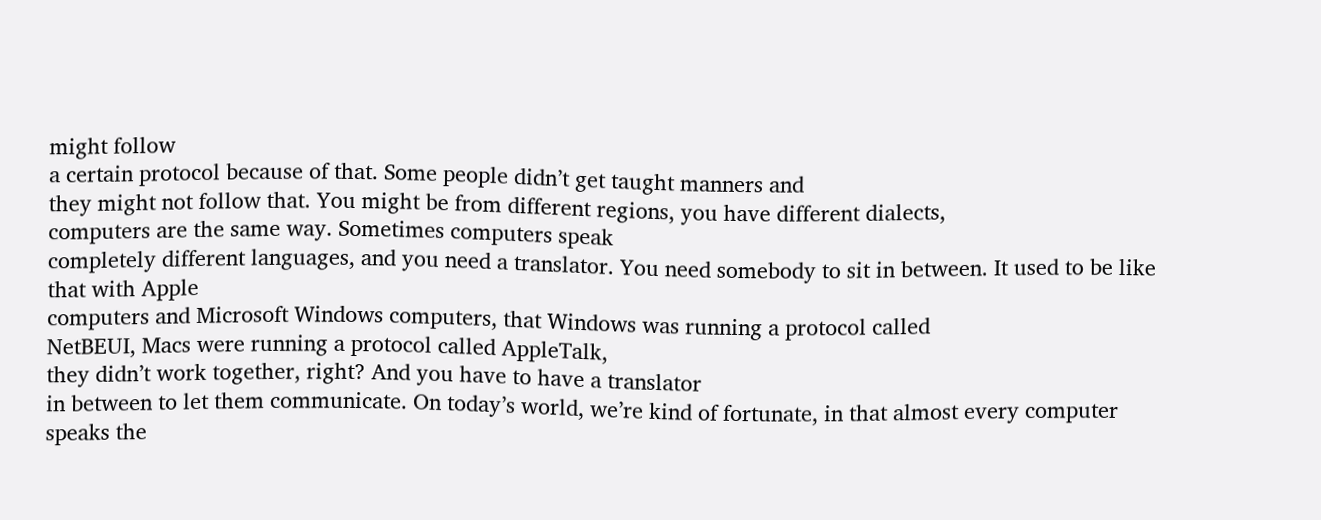might follow
a certain protocol because of that. Some people didn’t get taught manners and
they might not follow that. You might be from different regions, you have different dialects,
computers are the same way. Sometimes computers speak
completely different languages, and you need a translator. You need somebody to sit in between. It used to be like that with Apple
computers and Microsoft Windows computers, that Windows was running a protocol called
NetBEUI, Macs were running a protocol called AppleTalk,
they didn’t work together, right? And you have to have a translator
in between to let them communicate. On today’s world, we’re kind of fortunate, in that almost every computer speaks the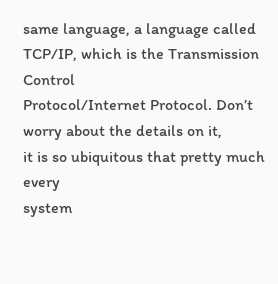same language, a language called TCP/IP, which is the Transmission Control
Protocol/Internet Protocol. Don’t worry about the details on it,
it is so ubiquitous that pretty much every
system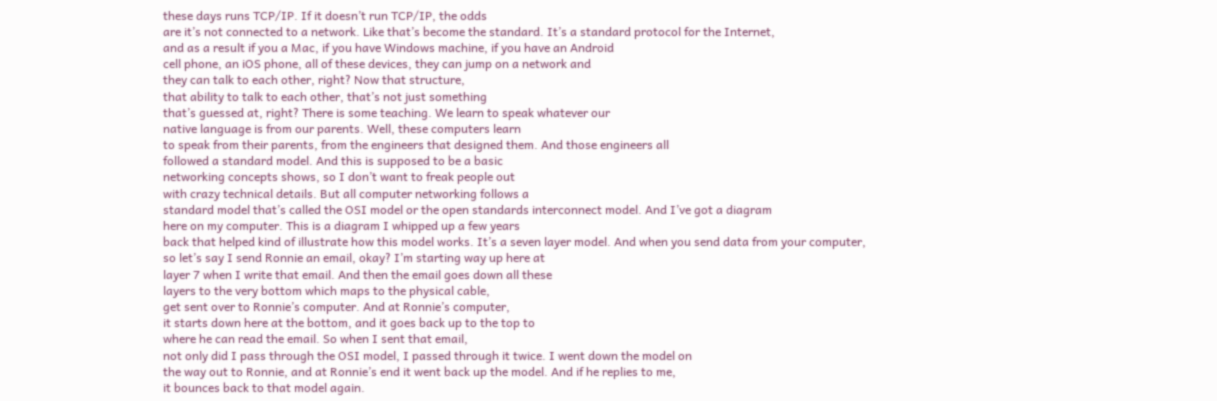these days runs TCP/IP. If it doesn’t run TCP/IP, the odds
are it’s not connected to a network. Like that’s become the standard. It’s a standard protocol for the Internet,
and as a result if you a Mac, if you have Windows machine, if you have an Android
cell phone, an iOS phone, all of these devices, they can jump on a network and
they can talk to each other, right? Now that structure,
that ability to talk to each other, that’s not just something
that’s guessed at, right? There is some teaching. We learn to speak whatever our
native language is from our parents. Well, these computers learn
to speak from their parents, from the engineers that designed them. And those engineers all
followed a standard model. And this is supposed to be a basic
networking concepts shows, so I don’t want to freak people out
with crazy technical details. But all computer networking follows a
standard model that’s called the OSI model or the open standards interconnect model. And I’ve got a diagram
here on my computer. This is a diagram I whipped up a few years
back that helped kind of illustrate how this model works. It’s a seven layer model. And when you send data from your computer,
so let’s say I send Ronnie an email, okay? I’m starting way up here at
layer 7 when I write that email. And then the email goes down all these
layers to the very bottom which maps to the physical cable,
get sent over to Ronnie’s computer. And at Ronnie’s computer,
it starts down here at the bottom, and it goes back up to the top to
where he can read the email. So when I sent that email,
not only did I pass through the OSI model, I passed through it twice. I went down the model on
the way out to Ronnie, and at Ronnie’s end it went back up the model. And if he replies to me,
it bounces back to that model again.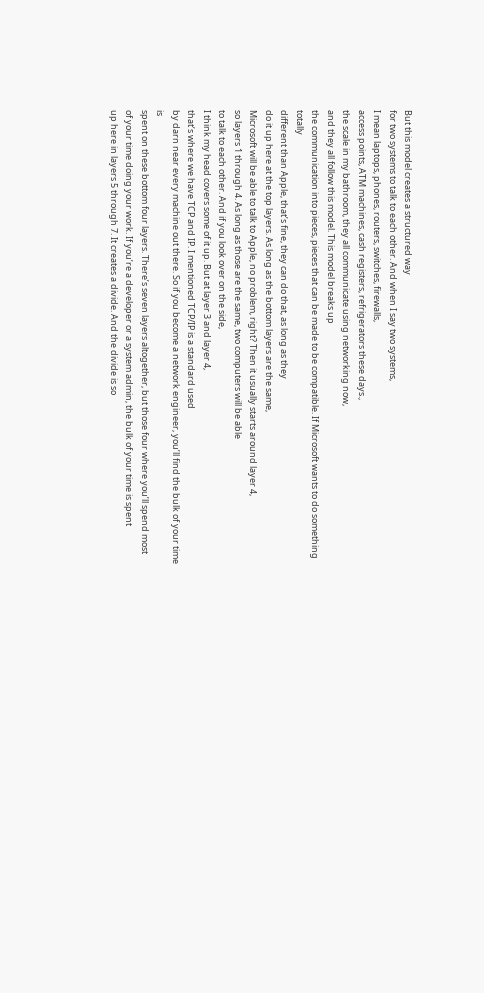But this model creates a structured way
for two systems to talk to each other. And when I say two systems,
I mean laptops, phones, routers, switches, firewalls,
access points, ATM machines, cash registers, refrigerators these days.,
the scale in my bathroom, they all communicate using networking now,
and they all follow this model. This model breaks up
the communication into pieces, pieces that can be made to be compatible. If Microsoft wants to do something totally
different than Apple, that’s fine, they can do that, as long as they
do it up here at the top layers. As long as the bottom layers are the same,
Microsoft will be able to talk to Apple, no problem, right? Then it usually starts around layer 4,
so layers 1 through 4. As long as those are the same, two computers will be able
to talk to each other. And if you look over on the side,
I think my head covers some of it up. But at layer 3 and layer 4,
that’s where we have TCP and IP. I mentioned TCP/IP is a standard used
by darn near every machine out there. So if you become a network engineer, you’ll find the bulk of your time is
spent on these bottom four layers. There’s seven layers altogether, but those four where you’ll spend most
of your time doing your work. If you’re a developer or a system admin, the bulk of your time is spent
up here in layers 5 through 7. It creates a divide. And the divide is so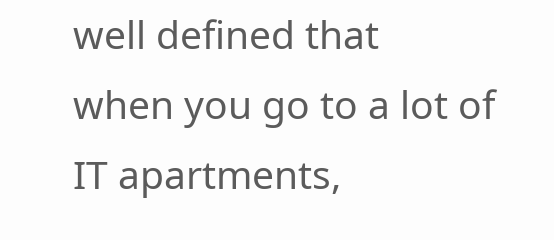well defined that
when you go to a lot of IT apartments,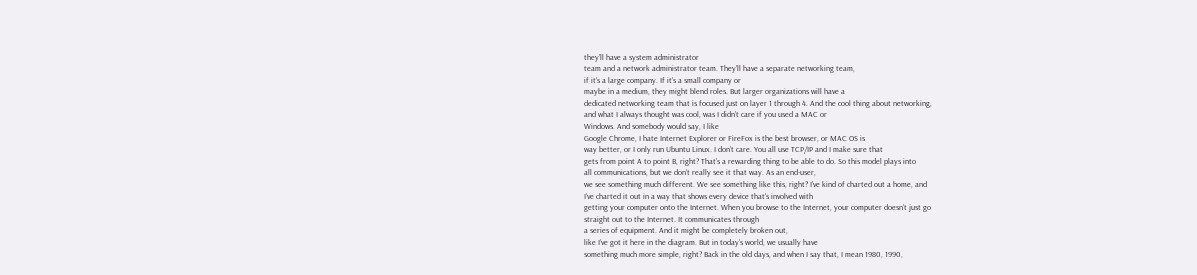they’ll have a system administrator
team and a network administrator team. They’ll have a separate networking team,
if it’s a large company. If it’s a small company or
maybe in a medium, they might blend roles. But larger organizations will have a
dedicated networking team that is focused just on layer 1 through 4. And the cool thing about networking,
and what I always thought was cool, was I didn’t care if you used a MAC or
Windows. And somebody would say, I like
Google Chrome, I hate Internet Explorer or FireFox is the best browser, or MAC OS is
way better, or I only run Ubuntu Linux. I don’t care. You all use TCP/IP and I make sure that
gets from point A to point B, right? That’s a rewarding thing to be able to do. So this model plays into
all communications, but we don’t really see it that way. As an end-user,
we see something much different. We see something like this, right? I’ve kind of charted out a home, and
I’ve charted it out in a way that shows every device that’s involved with
getting your computer onto the Internet. When you browse to the Internet, your computer doesn’t just go
straight out to the Internet. It communicates through
a series of equipment. And it might be completely broken out,
like I’ve got it here in the diagram. But in today’s world, we usually have
something much more simple, right? Back in the old days, and when I say that, I mean 1980, 1990,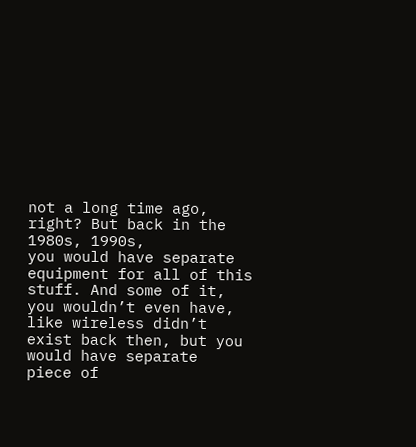not a long time ago, right? But back in the 1980s, 1990s,
you would have separate equipment for all of this stuff. And some of it, you wouldn’t even have,
like wireless didn’t exist back then, but you would have separate
piece of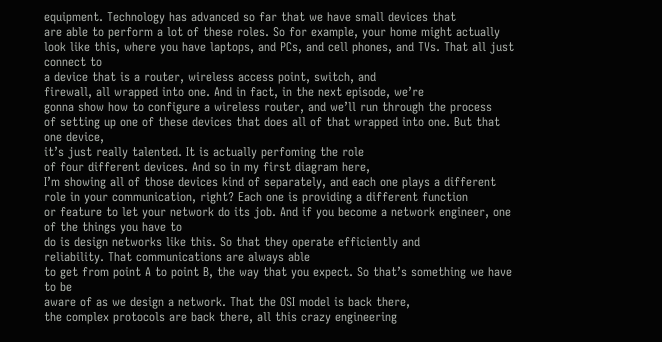equipment. Technology has advanced so far that we have small devices that
are able to perform a lot of these roles. So for example, your home might actually
look like this, where you have laptops, and PCs, and cell phones, and TVs. That all just connect to
a device that is a router, wireless access point, switch, and
firewall, all wrapped into one. And in fact, in the next episode, we’re
gonna show how to configure a wireless router, and we’ll run through the process
of setting up one of these devices that does all of that wrapped into one. But that one device,
it’s just really talented. It is actually perfoming the role
of four different devices. And so in my first diagram here,
I’m showing all of those devices kind of separately, and each one plays a different
role in your communication, right? Each one is providing a different function
or feature to let your network do its job. And if you become a network engineer, one of the things you have to
do is design networks like this. So that they operate efficiently and
reliability. That communications are always able
to get from point A to point B, the way that you expect. So that’s something we have to be
aware of as we design a network. That the OSI model is back there,
the complex protocols are back there, all this crazy engineering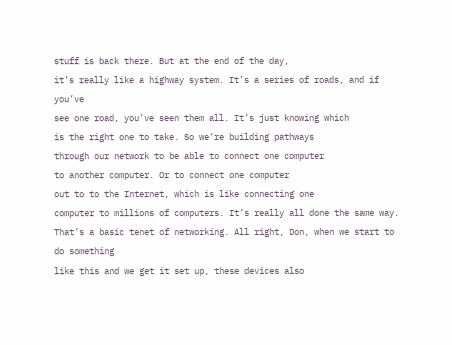stuff is back there. But at the end of the day,
it’s really like a highway system. It’s a series of roads, and if you’ve
see one road, you’ve seen them all. It’s just knowing which
is the right one to take. So we’re building pathways
through our network to be able to connect one computer
to another computer. Or to connect one computer
out to to the Internet, which is like connecting one
computer to millions of computers. It’s really all done the same way. That’s a basic tenet of networking. All right, Don, when we start to do something
like this and we get it set up, these devices also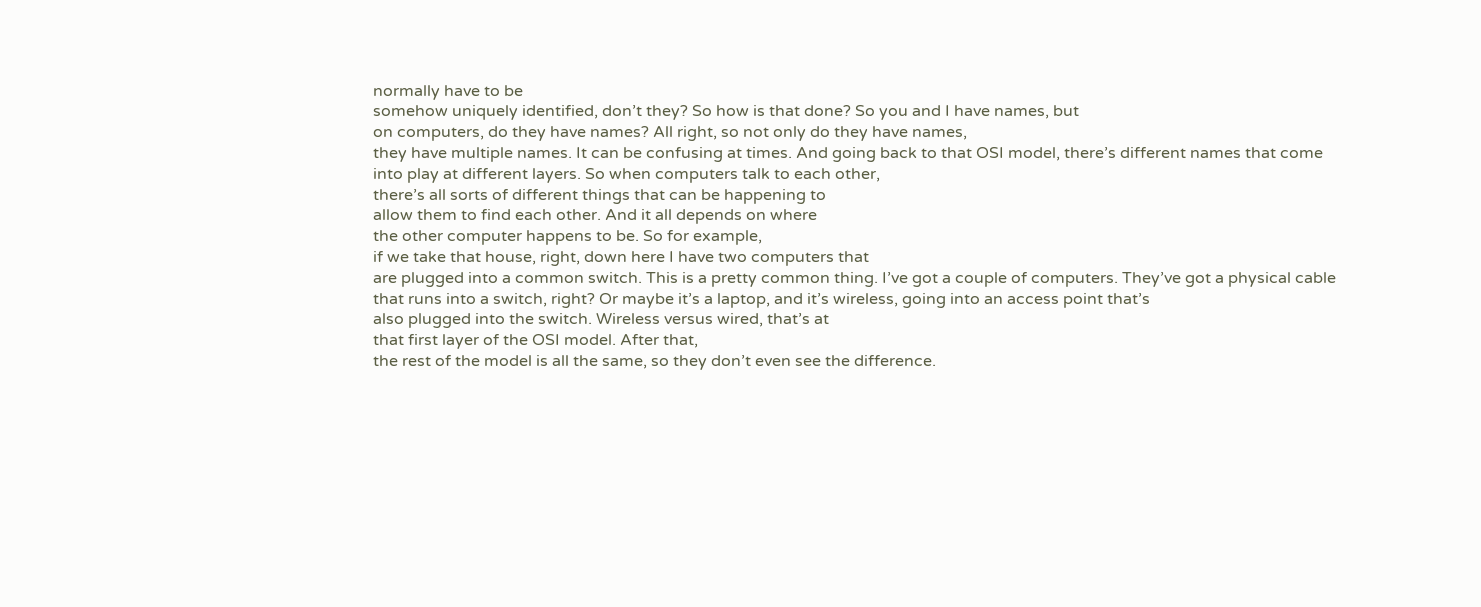normally have to be
somehow uniquely identified, don’t they? So how is that done? So you and I have names, but
on computers, do they have names? All right, so not only do they have names,
they have multiple names. It can be confusing at times. And going back to that OSI model, there’s different names that come
into play at different layers. So when computers talk to each other,
there’s all sorts of different things that can be happening to
allow them to find each other. And it all depends on where
the other computer happens to be. So for example,
if we take that house, right, down here I have two computers that
are plugged into a common switch. This is a pretty common thing. I’ve got a couple of computers. They’ve got a physical cable
that runs into a switch, right? Or maybe it’s a laptop, and it’s wireless, going into an access point that’s
also plugged into the switch. Wireless versus wired, that’s at
that first layer of the OSI model. After that,
the rest of the model is all the same, so they don’t even see the difference.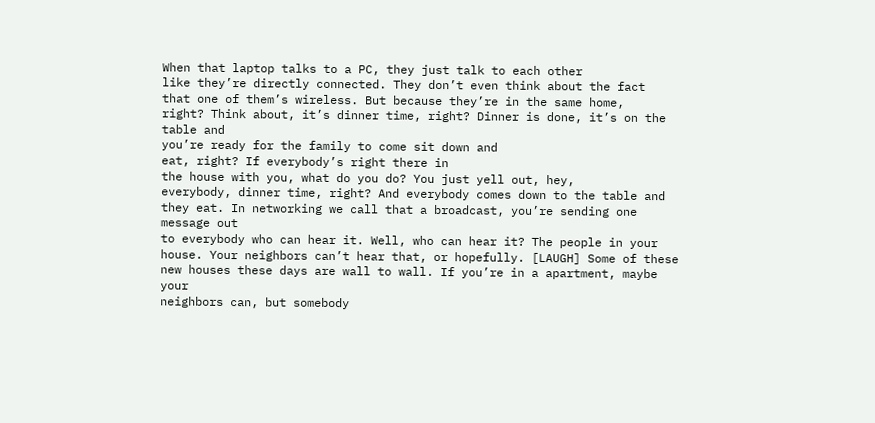When that laptop talks to a PC, they just talk to each other
like they’re directly connected. They don’t even think about the fact
that one of them’s wireless. But because they’re in the same home,
right? Think about, it’s dinner time, right? Dinner is done, it’s on the table and
you’re ready for the family to come sit down and
eat, right? If everybody’s right there in
the house with you, what do you do? You just yell out, hey,
everybody, dinner time, right? And everybody comes down to the table and
they eat. In networking we call that a broadcast, you’re sending one message out
to everybody who can hear it. Well, who can hear it? The people in your house. Your neighbors can’t hear that, or hopefully. [LAUGH] Some of these new houses these days are wall to wall. If you’re in a apartment, maybe your
neighbors can, but somebody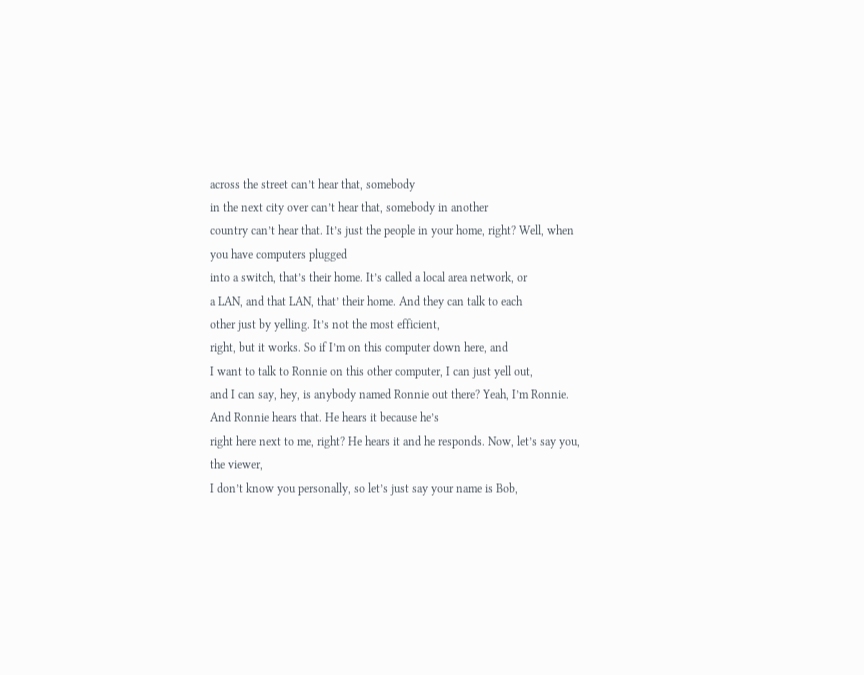across the street can’t hear that, somebody
in the next city over can’t hear that, somebody in another
country can’t hear that. It’s just the people in your home, right? Well, when you have computers plugged
into a switch, that’s their home. It’s called a local area network, or
a LAN, and that LAN, that’ their home. And they can talk to each
other just by yelling. It’s not the most efficient,
right, but it works. So if I’m on this computer down here, and
I want to talk to Ronnie on this other computer, I can just yell out,
and I can say, hey, is anybody named Ronnie out there? Yeah, I’m Ronnie. And Ronnie hears that. He hears it because he’s
right here next to me, right? He hears it and he responds. Now, let’s say you, the viewer,
I don’t know you personally, so let’s just say your name is Bob,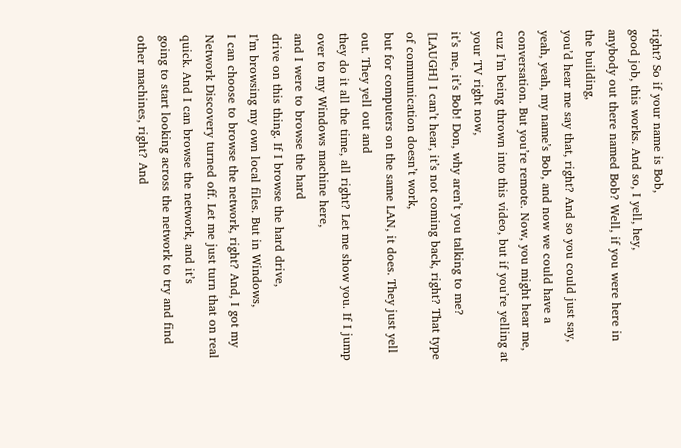right? So if your name is Bob,
good job, this works. And so, I yell, hey,
anybody out there named Bob? Well, if you were here in the building,
you’d hear me say that, right? And so you could just say,
yeah, yeah, my name’s Bob, and now we could have a conversation. But you’re remote. Now, you might hear me,
cuz I’m being thrown into this video, but if you’re yelling at your TV right now,
it’s me, it’s Bob! Don, why aren’t you talking to me? [LAUGH] I can’t hear, it’s not coming back, right? That type of communication doesn’t work,
but for computers on the same LAN, it does. They just yell out. They yell out and
they do it all the time, all right? Let me show you. If I jump over to my Windows machine here,
and I were to browse the hard
drive on this thing. If I browse the hard drive,
I’m browsing my own local files. But in Windows,
I can choose to browse the network, right? And, I got my
Network Discovery turned off. Let me just turn that on real quick. And I can browse the network, and it’s
going to start looking across the network to try and find other machines, right? And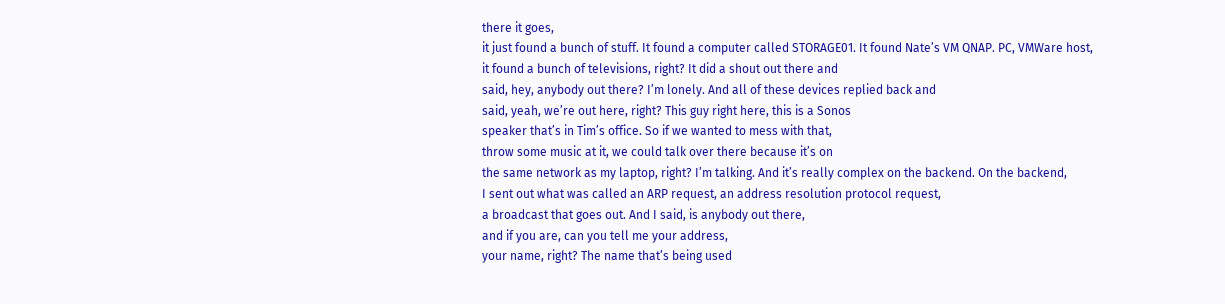there it goes,
it just found a bunch of stuff. It found a computer called STORAGE01. It found Nate’s VM QNAP. PC, VMWare host,
it found a bunch of televisions, right? It did a shout out there and
said, hey, anybody out there? I’m lonely. And all of these devices replied back and
said, yeah, we’re out here, right? This guy right here, this is a Sonos
speaker that’s in Tim’s office. So if we wanted to mess with that,
throw some music at it, we could talk over there because it’s on
the same network as my laptop, right? I’m talking. And it’s really complex on the backend. On the backend,
I sent out what was called an ARP request, an address resolution protocol request,
a broadcast that goes out. And I said, is anybody out there,
and if you are, can you tell me your address,
your name, right? The name that’s being used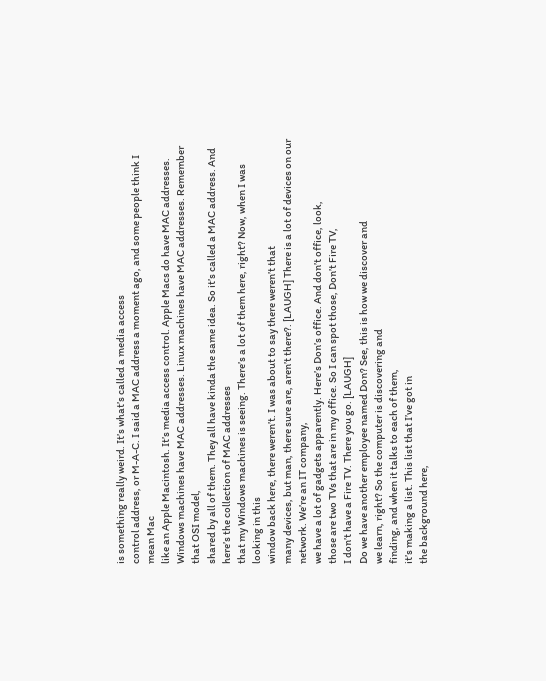is something really weird. It’s what’s called a media access
control address, or M-A-C. I said a MAC address a moment ago, and some people think I mean Mac
like an Apple Macintosh. It’s media access control. Apple Macs do have MAC addresses. Windows machines have MAC addresses. Linux machines have MAC addresses. Remember that OSI model,
shared by all of them. They all have kinda the same idea. So it’s called a MAC address. And here’s the collection of MAC addresses
that my Windows machines is seeing. There’s a lot of them here, right? Now, when I was looking in this
window back here, there weren’t. I was about to say there weren’t that
many devices, but man, there sure are, aren’t there?. [LAUGH] There is a lot of devices on our network. We’re an IT company,
we have a lot of gadgets apparently. Here’s Don’s office. And don’t office, look,
those are two TVs that are in my office. So I can spot those, Don’t Fire TV,
I don’t have a Fire TV. There you go. [LAUGH]
Do we have another employee named Don? See, this is how we discover and
we learn, right? So the computer is discovering and
finding, and when it talks to each of them,
it’s making a list. This list that I’ve got in
the background here,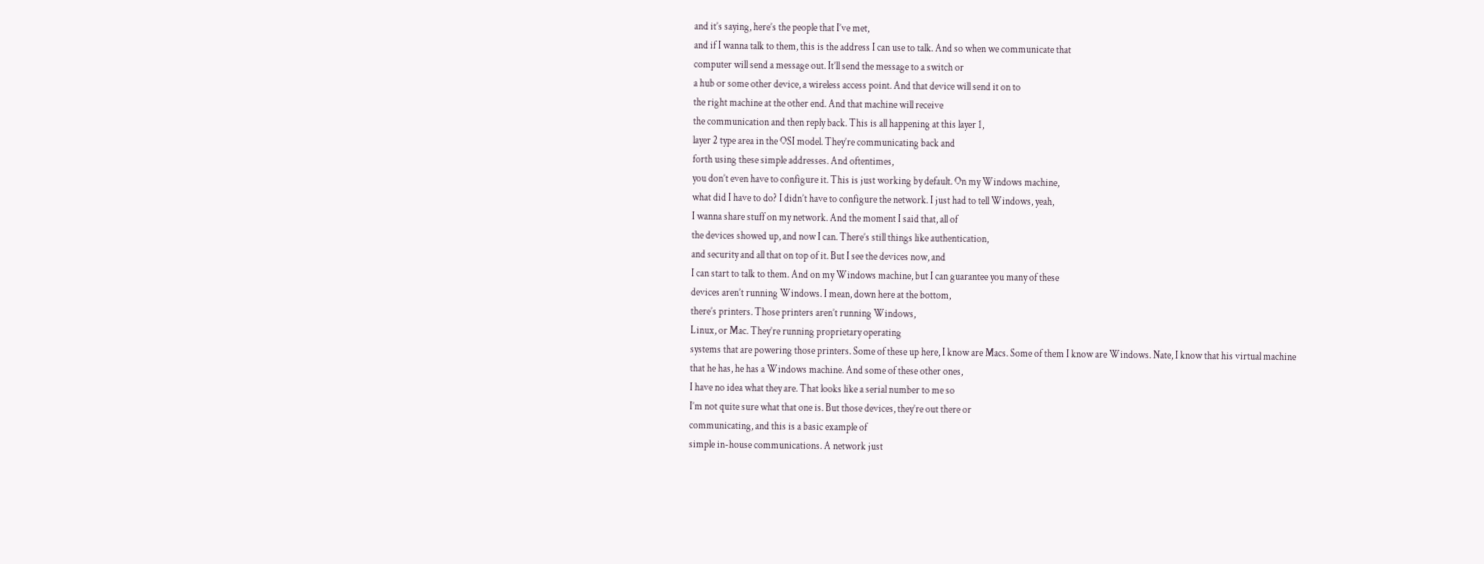and it’s saying, here’s the people that I’ve met,
and if I wanna talk to them, this is the address I can use to talk. And so when we communicate that
computer will send a message out. It’ll send the message to a switch or
a hub or some other device, a wireless access point. And that device will send it on to
the right machine at the other end. And that machine will receive
the communication and then reply back. This is all happening at this layer 1,
layer 2 type area in the OSI model. They’re communicating back and
forth using these simple addresses. And oftentimes,
you don’t even have to configure it. This is just working by default. On my Windows machine,
what did I have to do? I didn’t have to configure the network. I just had to tell Windows, yeah,
I wanna share stuff on my network. And the moment I said that, all of
the devices showed up, and now I can. There’s still things like authentication,
and security and all that on top of it. But I see the devices now, and
I can start to talk to them. And on my Windows machine, but I can guarantee you many of these
devices aren’t running Windows. I mean, down here at the bottom,
there’s printers. Those printers aren’t running Windows,
Linux, or Mac. They’re running proprietary operating
systems that are powering those printers. Some of these up here, I know are Macs. Some of them I know are Windows. Nate, I know that his virtual machine
that he has, he has a Windows machine. And some of these other ones,
I have no idea what they are. That looks like a serial number to me so
I’m not quite sure what that one is. But those devices, they’re out there or
communicating, and this is a basic example of
simple in-house communications. A network just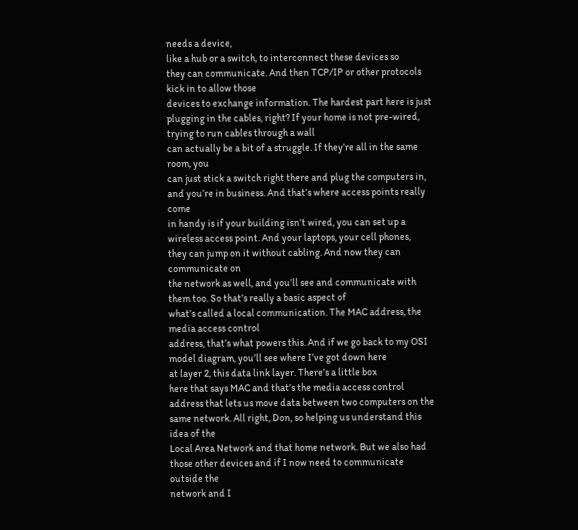needs a device,
like a hub or a switch, to interconnect these devices so
they can communicate. And then TCP/IP or other protocols kick in to allow those
devices to exchange information. The hardest part here is just
plugging in the cables, right? If your home is not pre-wired, trying to run cables through a wall
can actually be a bit of a struggle. If they’re all in the same room, you
can just stick a switch right there and plug the computers in,
and you’re in business. And that’s where access points really come
in handy is if your building isn’t wired, you can set up a wireless access point. And your laptops, your cell phones,
they can jump on it without cabling. And now they can communicate on
the network as well, and you’ll see and communicate with them too. So that’s really a basic aspect of
what’s called a local communication. The MAC address, the media access control
address, that’s what powers this. And if we go back to my OSI model diagram, you’ll see where I’ve got down here
at layer 2, this data link layer. There’s a little box
here that says MAC and that’s the media access control
address that lets us move data between two computers on the same network. All right, Don, so helping us understand this idea of the
Local Area Network and that home network. But we also had those other devices and if I now need to communicate outside the
network and I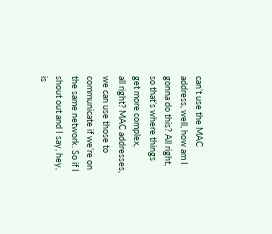can’t use the MAC address, well, how am I gonna do this? All right, so that’s where things get more complex,
all right? MAC addresses, we can use those to
communicate if we’re on the same network. So if I shout out and I say, hey, is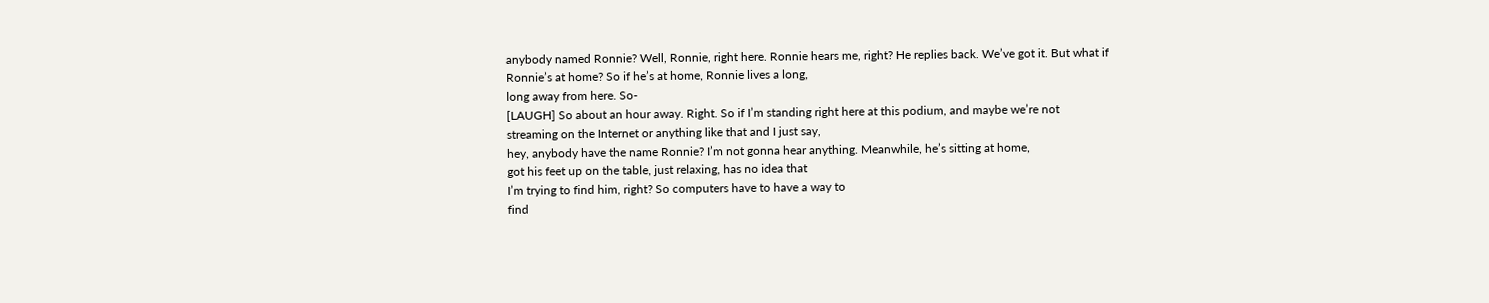anybody named Ronnie? Well, Ronnie, right here. Ronnie hears me, right? He replies back. We’ve got it. But what if Ronnie’s at home? So if he’s at home, Ronnie lives a long,
long away from here. So-
[LAUGH] So about an hour away. Right. So if I’m standing right here at this podium, and maybe we’re not
streaming on the Internet or anything like that and I just say,
hey, anybody have the name Ronnie? I’m not gonna hear anything. Meanwhile, he’s sitting at home,
got his feet up on the table, just relaxing, has no idea that
I’m trying to find him, right? So computers have to have a way to
find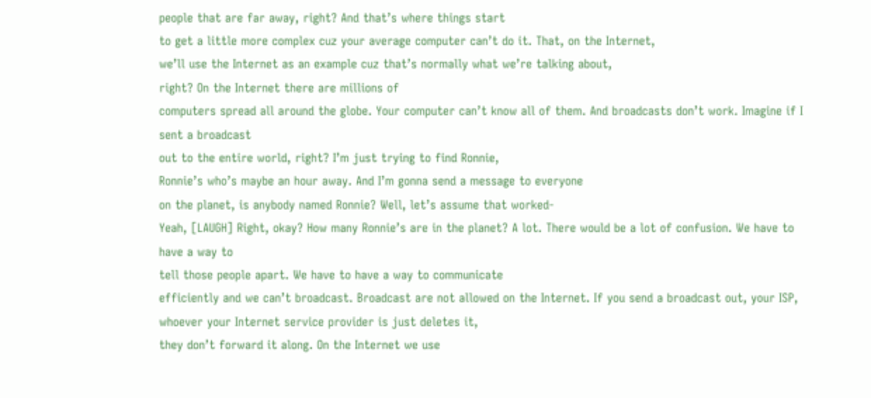people that are far away, right? And that’s where things start
to get a little more complex cuz your average computer can’t do it. That, on the Internet,
we’ll use the Internet as an example cuz that’s normally what we’re talking about,
right? On the Internet there are millions of
computers spread all around the globe. Your computer can’t know all of them. And broadcasts don’t work. Imagine if I sent a broadcast
out to the entire world, right? I’m just trying to find Ronnie,
Ronnie’s who’s maybe an hour away. And I’m gonna send a message to everyone
on the planet, is anybody named Ronnie? Well, let’s assume that worked-
Yeah, [LAUGH] Right, okay? How many Ronnie’s are in the planet? A lot. There would be a lot of confusion. We have to have a way to
tell those people apart. We have to have a way to communicate
efficiently and we can’t broadcast. Broadcast are not allowed on the Internet. If you send a broadcast out, your ISP,
whoever your Internet service provider is just deletes it,
they don’t forward it along. On the Internet we use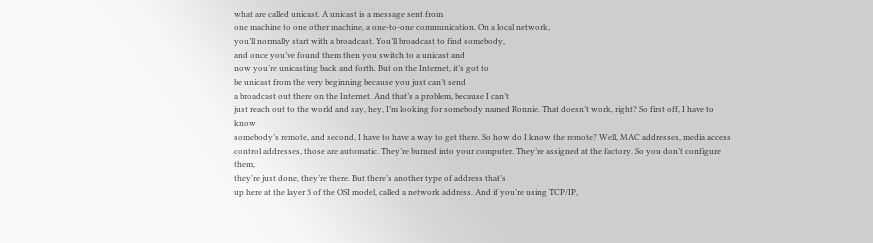what are called unicast. A unicast is a message sent from
one machine to one other machine, a one-to-one communication. On a local network,
you’ll normally start with a broadcast. You’ll broadcast to find somebody,
and once you’ve found them then you switch to a unicast and
now you’re unicasting back and forth. But on the Internet, it’s got to
be unicast from the very beginning because you just can’t send
a broadcast out there on the Internet. And that’s a problem, because I can’t
just reach out to the world and say, hey, I’m looking for somebody named Ronnie. That doesn’t work, right? So first off, I have to know
somebody’s remote, and second, I have to have a way to get there. So how do I know the remote? Well, MAC addresses, media access
control addresses, those are automatic. They’re burned into your computer. They’re assigned at the factory. So you don’t configure them,
they’re just done, they’re there. But there’s another type of address that’s
up here at the layer 3 of the OSI model, called a network address. And if you’re using TCP/IP,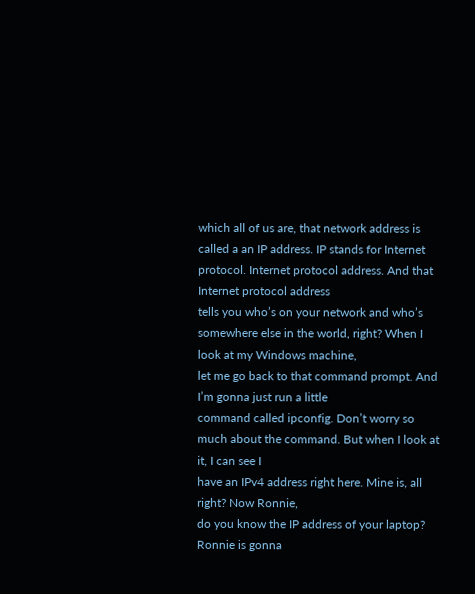which all of us are, that network address is
called a an IP address. IP stands for Internet protocol. Internet protocol address. And that Internet protocol address
tells you who’s on your network and who’s somewhere else in the world, right? When I look at my Windows machine,
let me go back to that command prompt. And I’m gonna just run a little
command called ipconfig. Don’t worry so much about the command. But when I look at it, I can see I
have an IPv4 address right here. Mine is, all right? Now Ronnie,
do you know the IP address of your laptop? Ronnie is gonna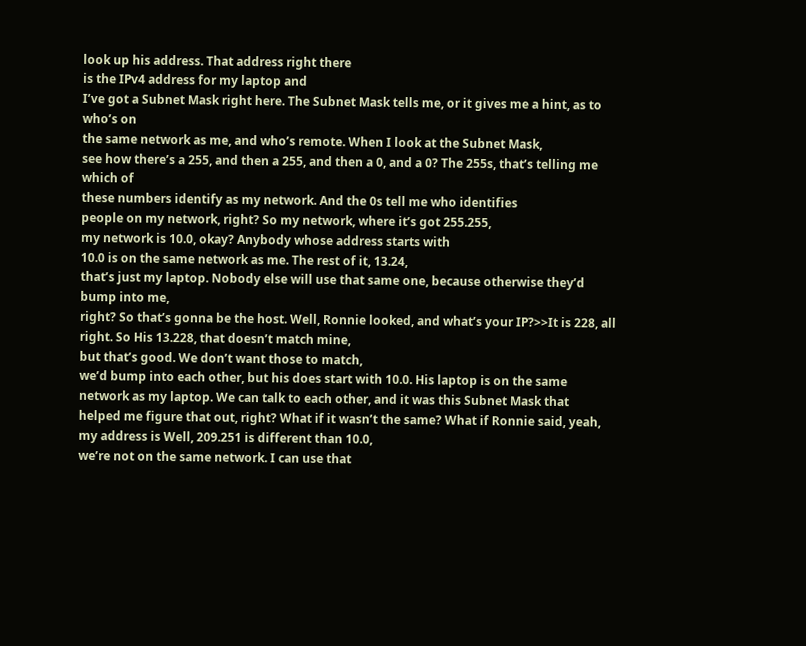look up his address. That address right there
is the IPv4 address for my laptop and
I’ve got a Subnet Mask right here. The Subnet Mask tells me, or it gives me a hint, as to who’s on
the same network as me, and who’s remote. When I look at the Subnet Mask,
see how there’s a 255, and then a 255, and then a 0, and a 0? The 255s, that’s telling me which of
these numbers identify as my network. And the 0s tell me who identifies
people on my network, right? So my network, where it’s got 255.255,
my network is 10.0, okay? Anybody whose address starts with
10.0 is on the same network as me. The rest of it, 13.24,
that’s just my laptop. Nobody else will use that same one, because otherwise they’d bump into me,
right? So that’s gonna be the host. Well, Ronnie looked, and what’s your IP?>>It is 228, all right. So His 13.228, that doesn’t match mine,
but that’s good. We don’t want those to match,
we’d bump into each other, but his does start with 10.0. His laptop is on the same
network as my laptop. We can talk to each other, and it was this Subnet Mask that
helped me figure that out, right? What if it wasn’t the same? What if Ronnie said, yeah,
my address is Well, 209.251 is different than 10.0,
we’re not on the same network. I can use that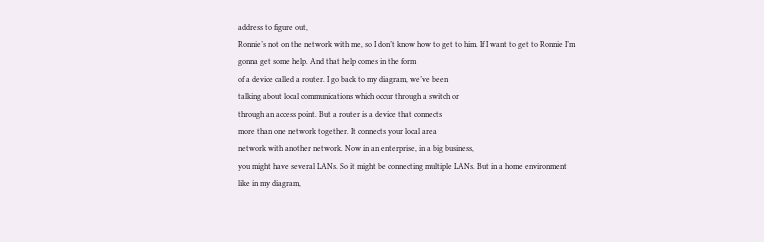address to figure out,
Ronnie’s not on the network with me, so I don’t know how to get to him. If I want to get to Ronnie I’m
gonna get some help. And that help comes in the form
of a device called a router. I go back to my diagram, we’ve been
talking about local communications which occur through a switch or
through an access point. But a router is a device that connects
more than one network together. It connects your local area
network with another network. Now in an enterprise, in a big business,
you might have several LANs. So it might be connecting multiple LANs. But in a home environment
like in my diagram,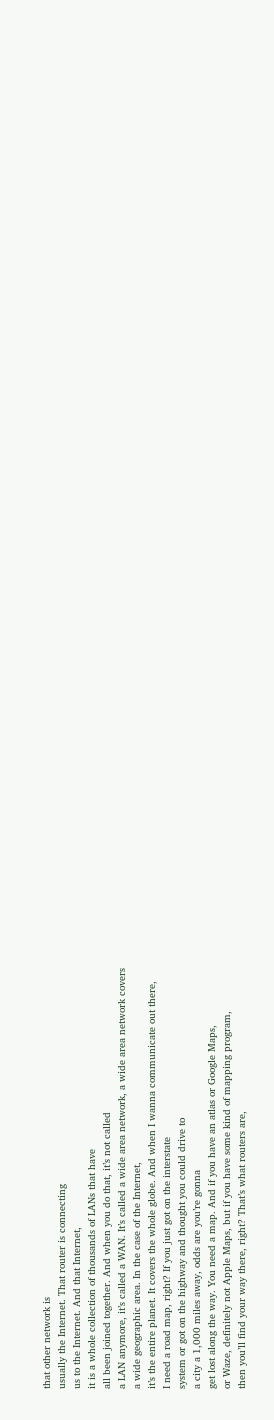that other network is
usually the Internet. That router is connecting
us to the Internet. And that Internet,
it is a whole collection of thousands of LANs that have
all been joined together. And when you do that, it’s not called
a LAN anymore, it’s called a WAN. It’s called a wide area network, a wide area network covers
a wide geographic area. In the case of the Internet,
it’s the entire planet. It covers the whole globe. And when I wanna communicate out there,
I need a road map, right? If you just got on the interstate
system or got on the highway and thought you could drive to
a city a 1,000 miles away, odds are you’re gonna
get lost along the way. You need a map. And if you have an atlas or Google Maps,
or Waze, definitely not Apple Maps, but if you have some kind of mapping program,
then you’ll find your way there, right? That’s what routers are,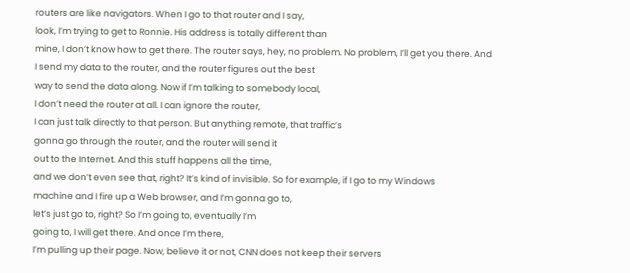routers are like navigators. When I go to that router and I say,
look, I’m trying to get to Ronnie. His address is totally different than
mine, I don’t know how to get there. The router says, hey, no problem. No problem, I’ll get you there. And I send my data to the router, and the router figures out the best
way to send the data along. Now if I’m talking to somebody local,
I don’t need the router at all. I can ignore the router,
I can just talk directly to that person. But anything remote, that traffic’s
gonna go through the router, and the router will send it
out to the Internet. And this stuff happens all the time,
and we don’t even see that, right? It’s kind of invisible. So for example, if I go to my Windows
machine and I fire up a Web browser, and I’m gonna go to,
let’s just go to, right? So I’m going to, eventually I’m
going to, I will get there. And once I’m there,
I’m pulling up their page. Now, believe it or not, CNN does not keep their servers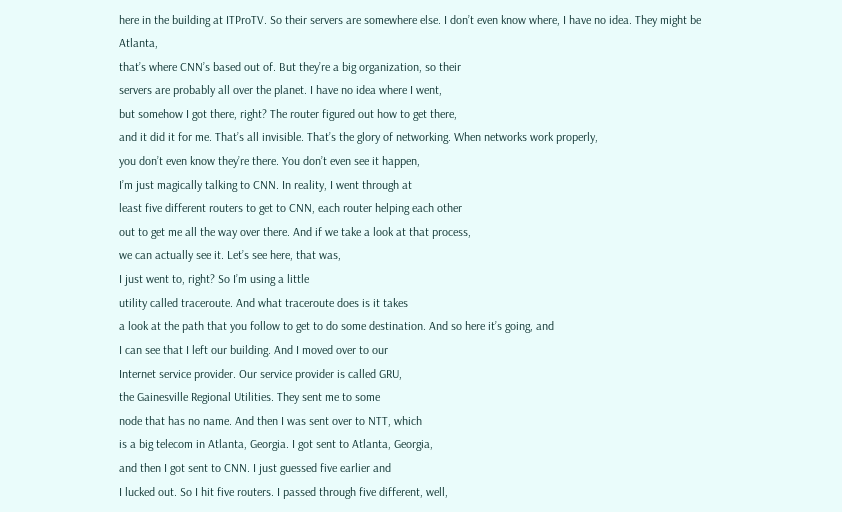here in the building at ITProTV. So their servers are somewhere else. I don’t even know where, I have no idea. They might be Atlanta,
that’s where CNN’s based out of. But they’re a big organization, so their
servers are probably all over the planet. I have no idea where I went,
but somehow I got there, right? The router figured out how to get there,
and it did it for me. That’s all invisible. That’s the glory of networking. When networks work properly,
you don’t even know they’re there. You don’t even see it happen,
I’m just magically talking to CNN. In reality, I went through at
least five different routers to get to CNN, each router helping each other
out to get me all the way over there. And if we take a look at that process,
we can actually see it. Let’s see here, that was,
I just went to, right? So I’m using a little
utility called traceroute. And what traceroute does is it takes
a look at the path that you follow to get to do some destination. And so here it’s going, and
I can see that I left our building. And I moved over to our
Internet service provider. Our service provider is called GRU,
the Gainesville Regional Utilities. They sent me to some
node that has no name. And then I was sent over to NTT, which
is a big telecom in Atlanta, Georgia. I got sent to Atlanta, Georgia,
and then I got sent to CNN. I just guessed five earlier and
I lucked out. So I hit five routers. I passed through five different, well,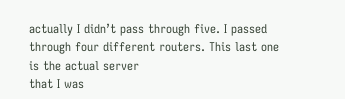actually I didn’t pass through five. I passed through four different routers. This last one is the actual server
that I was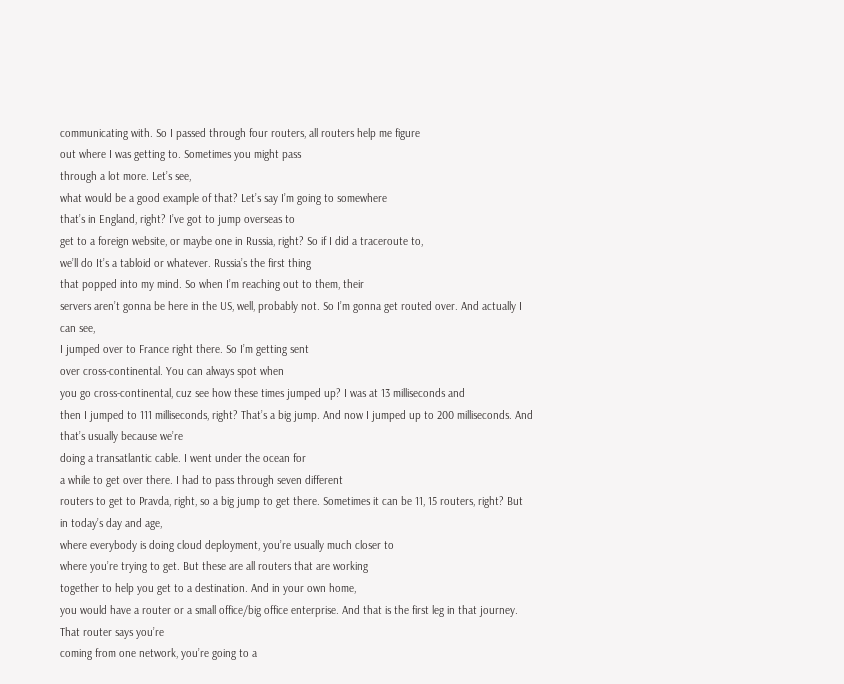communicating with. So I passed through four routers, all routers help me figure
out where I was getting to. Sometimes you might pass
through a lot more. Let’s see,
what would be a good example of that? Let’s say I’m going to somewhere
that’s in England, right? I’ve got to jump overseas to
get to a foreign website, or maybe one in Russia, right? So if I did a traceroute to,
we’ll do It’s a tabloid or whatever. Russia’s the first thing
that popped into my mind. So when I’m reaching out to them, their
servers aren’t gonna be here in the US, well, probably not. So I’m gonna get routed over. And actually I can see,
I jumped over to France right there. So I’m getting sent
over cross-continental. You can always spot when
you go cross-continental, cuz see how these times jumped up? I was at 13 milliseconds and
then I jumped to 111 milliseconds, right? That’s a big jump. And now I jumped up to 200 milliseconds. And that’s usually because we’re
doing a transatlantic cable. I went under the ocean for
a while to get over there. I had to pass through seven different
routers to get to Pravda, right, so a big jump to get there. Sometimes it can be 11, 15 routers, right? But in today’s day and age,
where everybody is doing cloud deployment, you’re usually much closer to
where you’re trying to get. But these are all routers that are working
together to help you get to a destination. And in your own home,
you would have a router or a small office/big office enterprise. And that is the first leg in that journey. That router says you’re
coming from one network, you’re going to a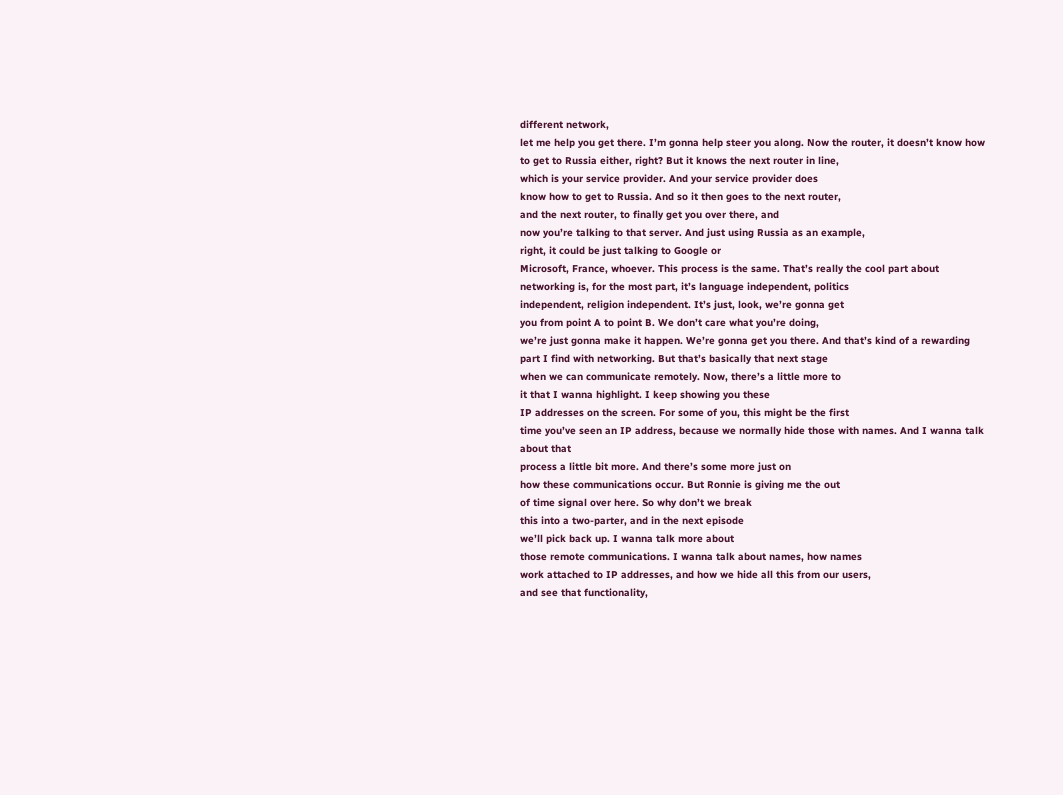different network,
let me help you get there. I’m gonna help steer you along. Now the router, it doesn’t know how
to get to Russia either, right? But it knows the next router in line,
which is your service provider. And your service provider does
know how to get to Russia. And so it then goes to the next router,
and the next router, to finally get you over there, and
now you’re talking to that server. And just using Russia as an example,
right, it could be just talking to Google or
Microsoft, France, whoever. This process is the same. That’s really the cool part about
networking is, for the most part, it’s language independent, politics
independent, religion independent. It’s just, look, we’re gonna get
you from point A to point B. We don’t care what you’re doing,
we’re just gonna make it happen. We’re gonna get you there. And that’s kind of a rewarding
part I find with networking. But that’s basically that next stage
when we can communicate remotely. Now, there’s a little more to
it that I wanna highlight. I keep showing you these
IP addresses on the screen. For some of you, this might be the first
time you’ve seen an IP address, because we normally hide those with names. And I wanna talk about that
process a little bit more. And there’s some more just on
how these communications occur. But Ronnie is giving me the out
of time signal over here. So why don’t we break
this into a two-parter, and in the next episode
we’ll pick back up. I wanna talk more about
those remote communications. I wanna talk about names, how names
work attached to IP addresses, and how we hide all this from our users,
and see that functionality,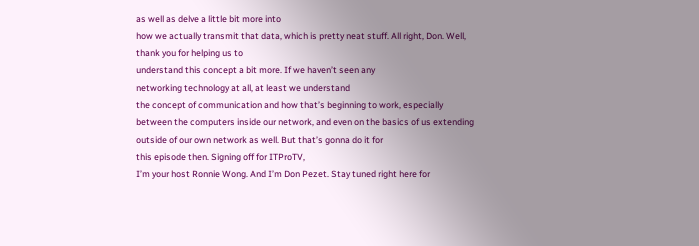as well as delve a little bit more into
how we actually transmit that data, which is pretty neat stuff. All right, Don. Well, thank you for helping us to
understand this concept a bit more. If we haven’t seen any
networking technology at all, at least we understand
the concept of communication and how that’s beginning to work, especially
between the computers inside our network, and even on the basics of us extending
outside of our own network as well. But that’s gonna do it for
this episode then. Signing off for ITProTV,
I’m your host Ronnie Wong. And I’m Don Pezet. Stay tuned right here for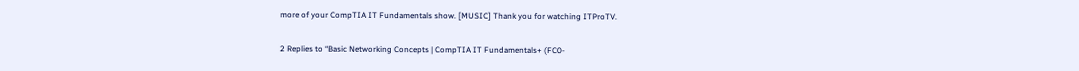more of your CompTIA IT Fundamentals show. [MUSIC] Thank you for watching ITProTV.

2 Replies to “Basic Networking Concepts | CompTIA IT Fundamentals+ (FC0-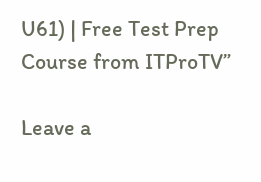U61) | Free Test Prep Course from ITProTV”

Leave a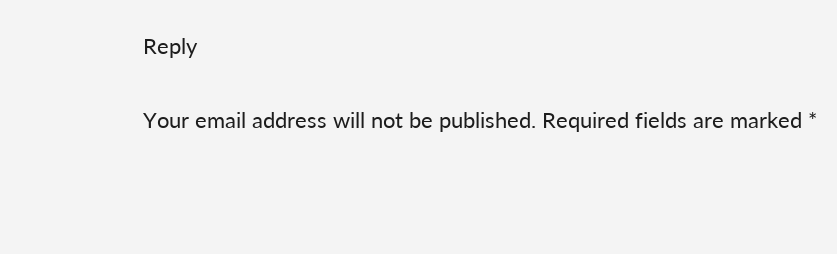Reply

Your email address will not be published. Required fields are marked *